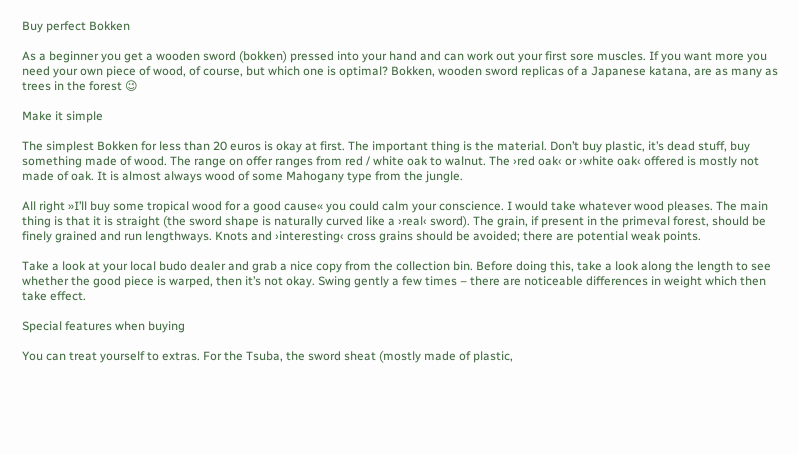Buy perfect Bokken

As a beginner you get a wooden sword (bokken) pressed into your hand and can work out your first sore muscles. If you want more you need your own piece of wood, of course, but which one is optimal? Bokken, wooden sword replicas of a Japanese katana, are as many as trees in the forest 😉

Make it simple

The simplest Bokken for less than 20 euros is okay at first. The important thing is the material. Don’t buy plastic, it’s dead stuff, buy something made of wood. The range on offer ranges from red / white oak to walnut. The ›red oak‹ or ›white oak‹ offered is mostly not made of oak. It is almost always wood of some Mahogany type from the jungle.

All right »I’ll buy some tropical wood for a good cause« you could calm your conscience. I would take whatever wood pleases. The main thing is that it is straight (the sword shape is naturally curved like a ›real‹ sword). The grain, if present in the primeval forest, should be finely grained and run lengthways. Knots and ›interesting‹ cross grains should be avoided; there are potential weak points.

Take a look at your local budo dealer and grab a nice copy from the collection bin. Before doing this, take a look along the length to see whether the good piece is warped, then it’s not okay. Swing gently a few times – there are noticeable differences in weight which then take effect.

Special features when buying

You can treat yourself to extras. For the Tsuba, the sword sheat (mostly made of plastic,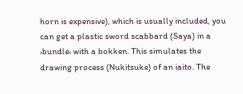horn is expensive), which is usually included, you can get a plastic sword scabbard (Saya) in a ›bundle‹ with a bokken. This simulates the drawing process (Nukitsuke) of an iaito. The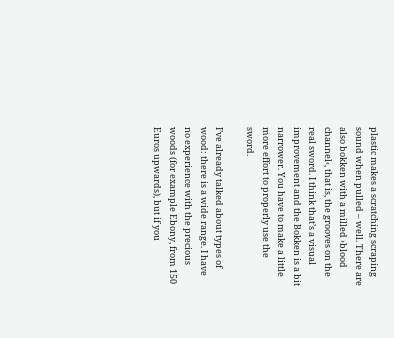plastic makes a scratching scraping sound when pulled – well. There are also bokken with a milled ›blood channel‹, that is, the grooves on the real sword. I think that’s a visual improvement and the Bokken is a bit narrower. You have to make a little more effort to properly use the sword.

I’ve already talked about types of wood: there is a wide range. I have no experience with the precious woods (for example Ebony, from 150 Euros upwards), but if you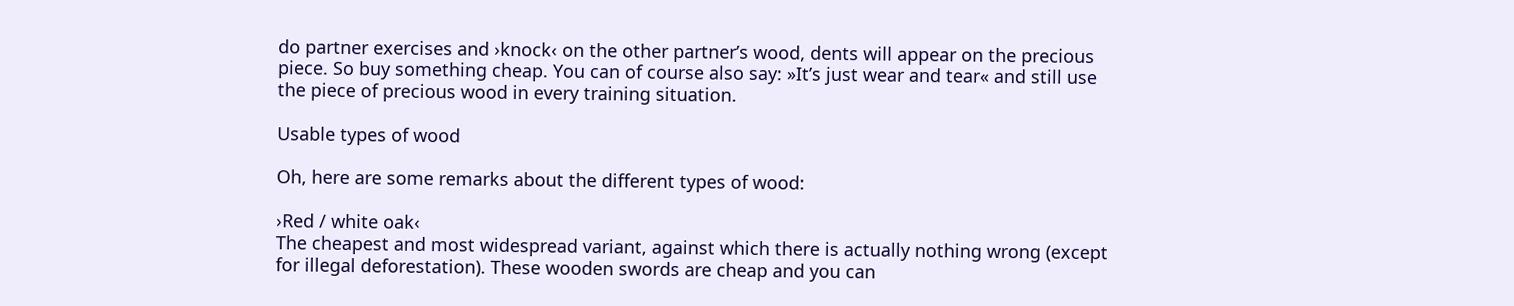do partner exercises and ›knock‹ on the other partner’s wood, dents will appear on the precious piece. So buy something cheap. You can of course also say: »It’s just wear and tear« and still use the piece of precious wood in every training situation.

Usable types of wood

Oh, here are some remarks about the different types of wood:

›Red / white oak‹
The cheapest and most widespread variant, against which there is actually nothing wrong (except for illegal deforestation). These wooden swords are cheap and you can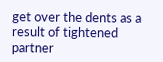get over the dents as a result of tightened partner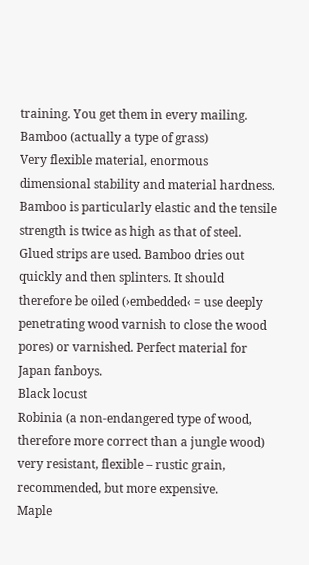training. You get them in every mailing.
Bamboo (actually a type of grass)
Very flexible material, enormous dimensional stability and material hardness. Bamboo is particularly elastic and the tensile strength is twice as high as that of steel. Glued strips are used. Bamboo dries out quickly and then splinters. It should therefore be oiled (›embedded‹ = use deeply penetrating wood varnish to close the wood pores) or varnished. Perfect material for Japan fanboys.
Black locust
Robinia (a non-endangered type of wood, therefore more correct than a jungle wood) very resistant, flexible – rustic grain, recommended, but more expensive.
Maple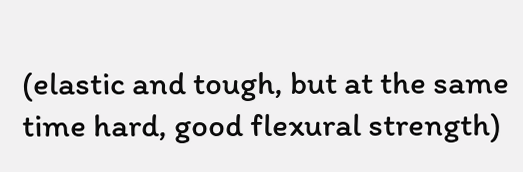(elastic and tough, but at the same time hard, good flexural strength)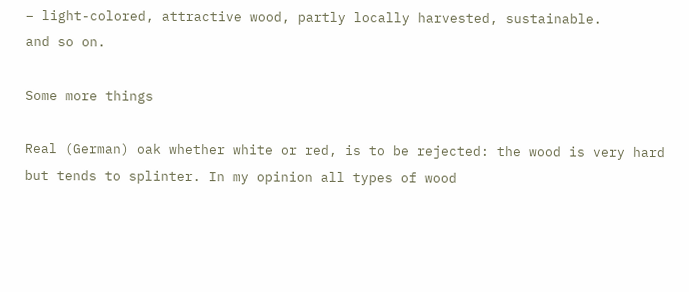– light-colored, attractive wood, partly locally harvested, sustainable.
and so on.

Some more things

Real (German) oak whether white or red, is to be rejected: the wood is very hard but tends to splinter. In my opinion all types of wood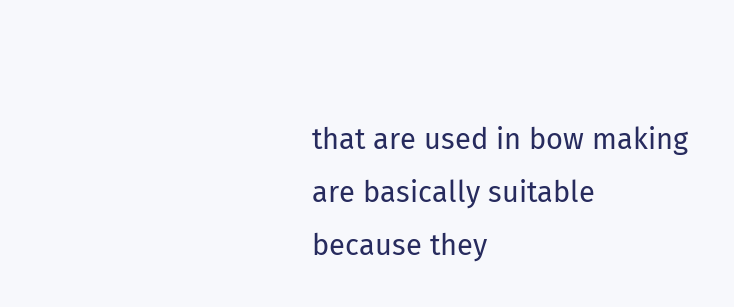that are used in bow making are basically suitable because they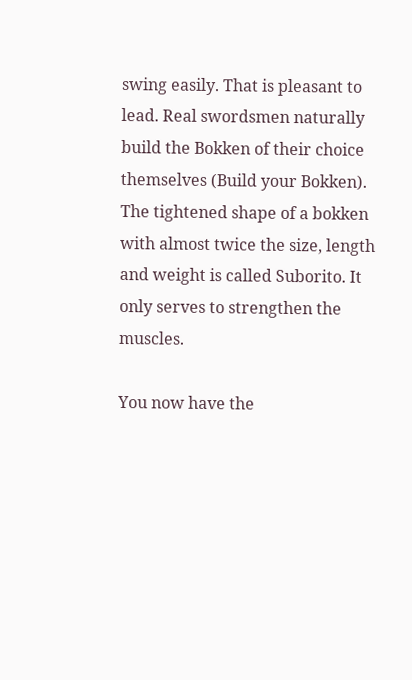swing easily. That is pleasant to lead. Real swordsmen naturally build the Bokken of their choice themselves (Build your Bokken). The tightened shape of a bokken with almost twice the size, length and weight is called Suborito. It only serves to strengthen the muscles.

You now have the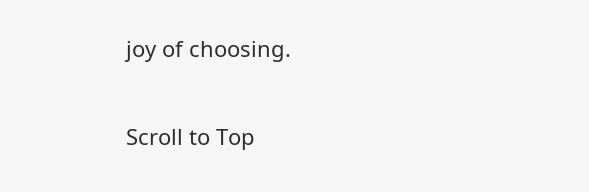joy of choosing.

Scroll to Top